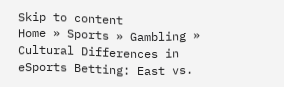Skip to content
Home » Sports » Gambling » Cultural Differences in eSports Betting: East vs.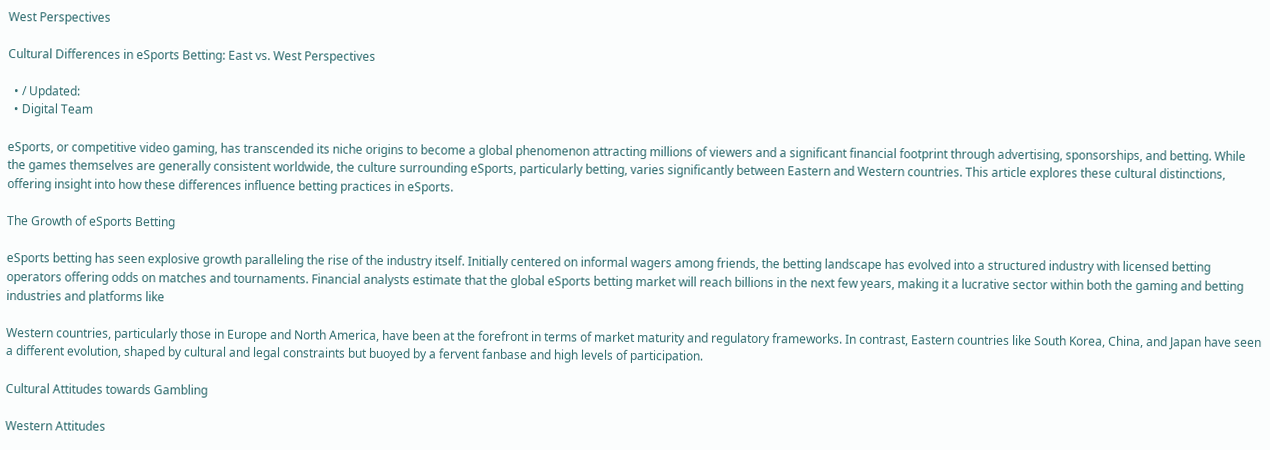West Perspectives

Cultural Differences in eSports Betting: East vs. West Perspectives

  • / Updated:
  • Digital Team

eSports, or competitive video gaming, has transcended its niche origins to become a global phenomenon attracting millions of viewers and a significant financial footprint through advertising, sponsorships, and betting. While the games themselves are generally consistent worldwide, the culture surrounding eSports, particularly betting, varies significantly between Eastern and Western countries. This article explores these cultural distinctions, offering insight into how these differences influence betting practices in eSports.

The Growth of eSports Betting

eSports betting has seen explosive growth paralleling the rise of the industry itself. Initially centered on informal wagers among friends, the betting landscape has evolved into a structured industry with licensed betting operators offering odds on matches and tournaments. Financial analysts estimate that the global eSports betting market will reach billions in the next few years, making it a lucrative sector within both the gaming and betting industries and platforms like

Western countries, particularly those in Europe and North America, have been at the forefront in terms of market maturity and regulatory frameworks. In contrast, Eastern countries like South Korea, China, and Japan have seen a different evolution, shaped by cultural and legal constraints but buoyed by a fervent fanbase and high levels of participation.

Cultural Attitudes towards Gambling

Western Attitudes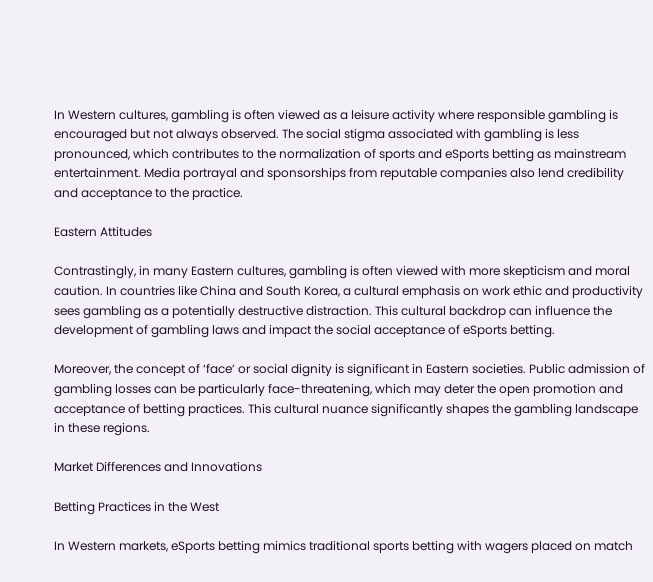In Western cultures, gambling is often viewed as a leisure activity where responsible gambling is encouraged but not always observed. The social stigma associated with gambling is less pronounced, which contributes to the normalization of sports and eSports betting as mainstream entertainment. Media portrayal and sponsorships from reputable companies also lend credibility and acceptance to the practice.

Eastern Attitudes

Contrastingly, in many Eastern cultures, gambling is often viewed with more skepticism and moral caution. In countries like China and South Korea, a cultural emphasis on work ethic and productivity sees gambling as a potentially destructive distraction. This cultural backdrop can influence the development of gambling laws and impact the social acceptance of eSports betting.

Moreover, the concept of ‘face’ or social dignity is significant in Eastern societies. Public admission of gambling losses can be particularly face-threatening, which may deter the open promotion and acceptance of betting practices. This cultural nuance significantly shapes the gambling landscape in these regions.

Market Differences and Innovations

Betting Practices in the West

In Western markets, eSports betting mimics traditional sports betting with wagers placed on match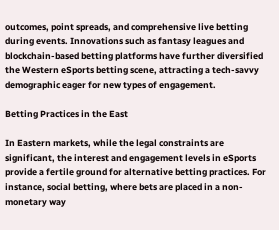outcomes, point spreads, and comprehensive live betting during events. Innovations such as fantasy leagues and blockchain-based betting platforms have further diversified the Western eSports betting scene, attracting a tech-savvy demographic eager for new types of engagement.

Betting Practices in the East

In Eastern markets, while the legal constraints are significant, the interest and engagement levels in eSports provide a fertile ground for alternative betting practices. For instance, social betting, where bets are placed in a non-monetary way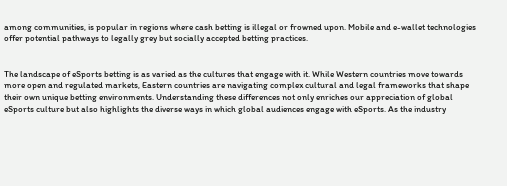among communities, is popular in regions where cash betting is illegal or frowned upon. Mobile and e-wallet technologies offer potential pathways to legally grey but socially accepted betting practices.


The landscape of eSports betting is as varied as the cultures that engage with it. While Western countries move towards more open and regulated markets, Eastern countries are navigating complex cultural and legal frameworks that shape their own unique betting environments. Understanding these differences not only enriches our appreciation of global eSports culture but also highlights the diverse ways in which global audiences engage with eSports. As the industry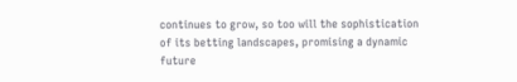continues to grow, so too will the sophistication of its betting landscapes, promising a dynamic future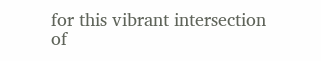for this vibrant intersection of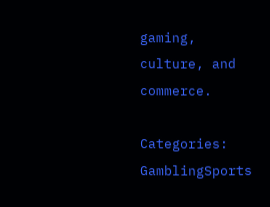gaming, culture, and commerce.

Categories: GamblingSports